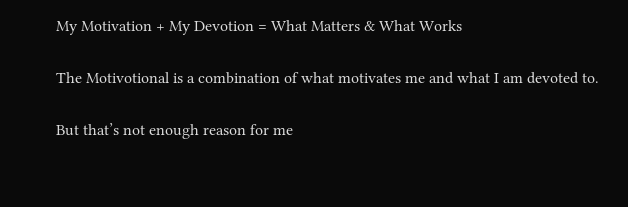My Motivation + My Devotion = What Matters & What Works

The Motivotional is a combination of what motivates me and what I am devoted to.

But that’s not enough reason for me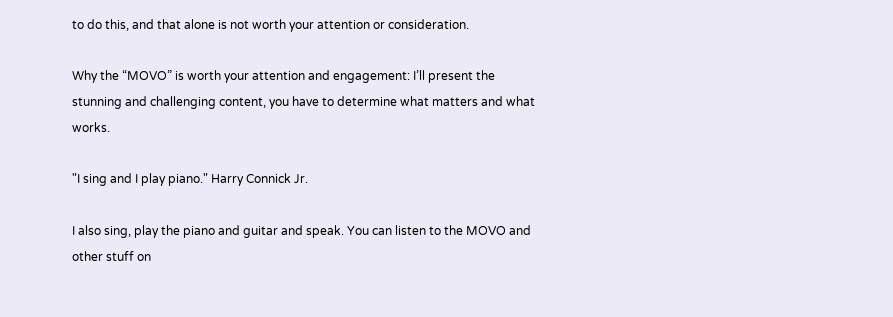to do this, and that alone is not worth your attention or consideration.

Why the “MOVO” is worth your attention and engagement: I’ll present the stunning and challenging content, you have to determine what matters and what works.

"I sing and I play piano." Harry Connick Jr.

I also sing, play the piano and guitar and speak. You can listen to the MOVO and other stuff on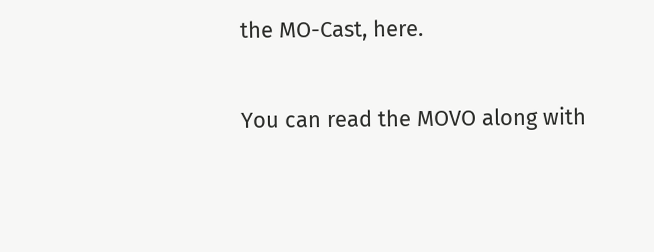the MO-Cast, here.

You can read the MOVO along with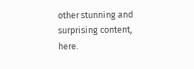other stunning and surprising content, here.